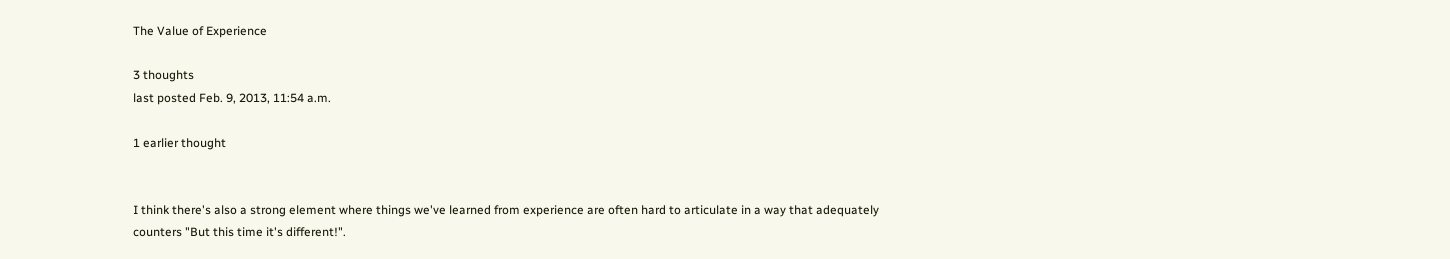The Value of Experience

3 thoughts
last posted Feb. 9, 2013, 11:54 a.m.

1 earlier thought


I think there's also a strong element where things we've learned from experience are often hard to articulate in a way that adequately counters "But this time it's different!".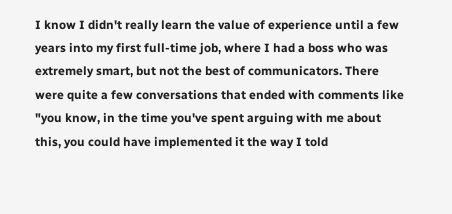I know I didn't really learn the value of experience until a few years into my first full-time job, where I had a boss who was extremely smart, but not the best of communicators. There were quite a few conversations that ended with comments like "you know, in the time you've spent arguing with me about this, you could have implemented it the way I told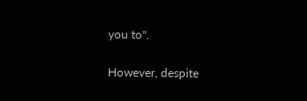you to".

However, despite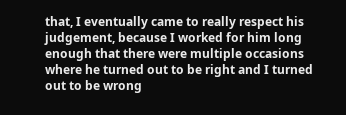that, I eventually came to really respect his judgement, because I worked for him long enough that there were multiple occasions where he turned out to be right and I turned out to be wrong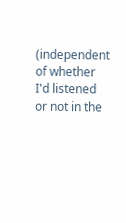(independent of whether I'd listened or not in the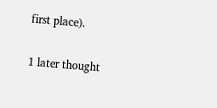first place).

1 later thought